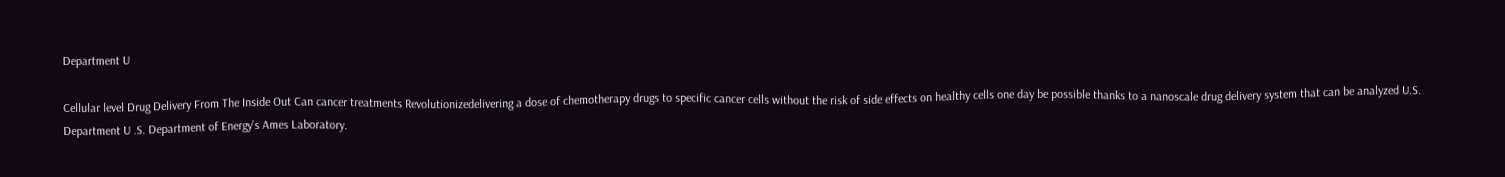Department U

Cellular level Drug Delivery From The Inside Out Can cancer treatments Revolutionizedelivering a dose of chemotherapy drugs to specific cancer cells without the risk of side effects on healthy cells one day be possible thanks to a nanoscale drug delivery system that can be analyzed U.S. Department U .S. Department of Energy’s Ames Laboratory.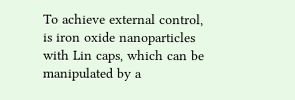To achieve external control, is iron oxide nanoparticles with Lin caps, which can be manipulated by a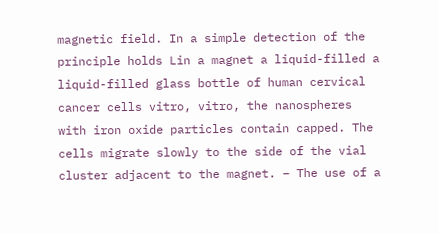magnetic field. In a simple detection of the principle holds Lin a magnet a liquid-filled a liquid-filled glass bottle of human cervical cancer cells vitro, vitro, the nanospheres with iron oxide particles contain capped. The cells migrate slowly to the side of the vial cluster adjacent to the magnet. – The use of a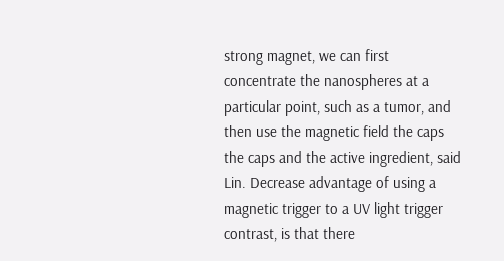strong magnet, we can first concentrate the nanospheres at a particular point, such as a tumor, and then use the magnetic field the caps the caps and the active ingredient, said Lin. Decrease advantage of using a magnetic trigger to a UV light trigger contrast, is that there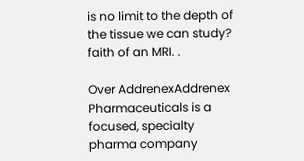is no limit to the depth of the tissue we can study? faith of an MRI. .

Over AddrenexAddrenex Pharmaceuticals is a focused, specialty pharma company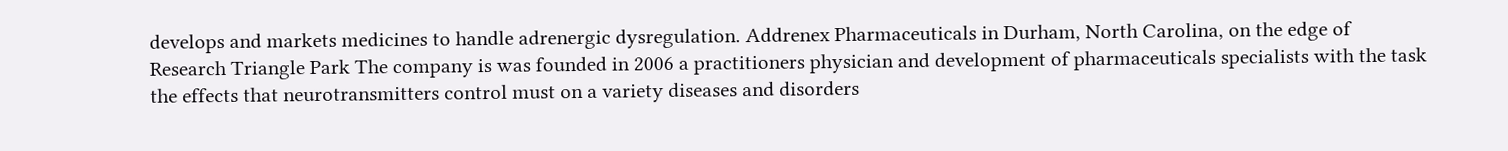develops and markets medicines to handle adrenergic dysregulation. Addrenex Pharmaceuticals in Durham, North Carolina, on the edge of Research Triangle Park The company is was founded in 2006 a practitioners physician and development of pharmaceuticals specialists with the task the effects that neurotransmitters control must on a variety diseases and disorders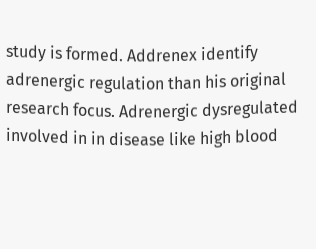study is formed. Addrenex identify adrenergic regulation than his original research focus. Adrenergic dysregulated involved in in disease like high blood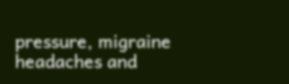pressure, migraine headaches and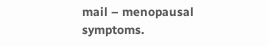mail – menopausal symptoms.